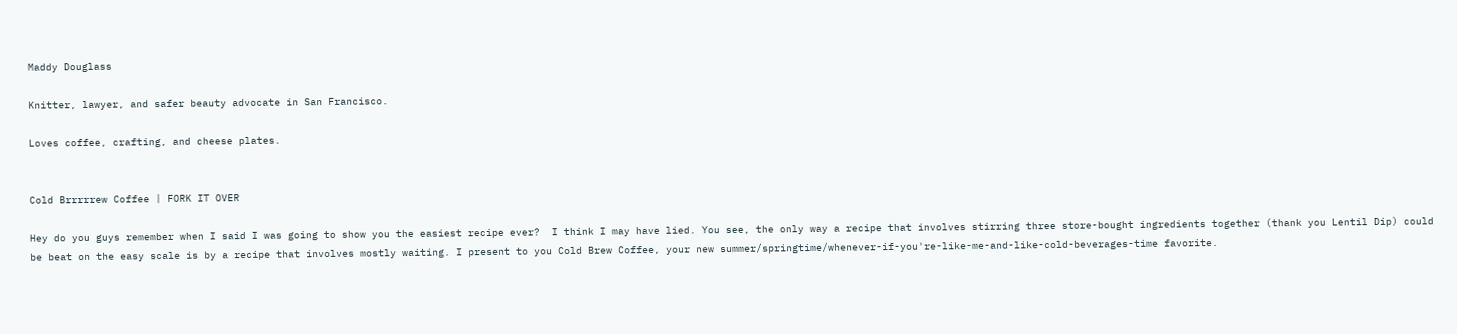Maddy Douglass

Knitter, lawyer, and safer beauty advocate in San Francisco.

Loves coffee, crafting, and cheese plates.


Cold Brrrrrew Coffee | FORK IT OVER

Hey do you guys remember when I said I was going to show you the easiest recipe ever?  I think I may have lied. You see, the only way a recipe that involves stirring three store-bought ingredients together (thank you Lentil Dip) could be beat on the easy scale is by a recipe that involves mostly waiting. I present to you Cold Brew Coffee, your new summer/springtime/whenever-if-you're-like-me-and-like-cold-beverages-time favorite.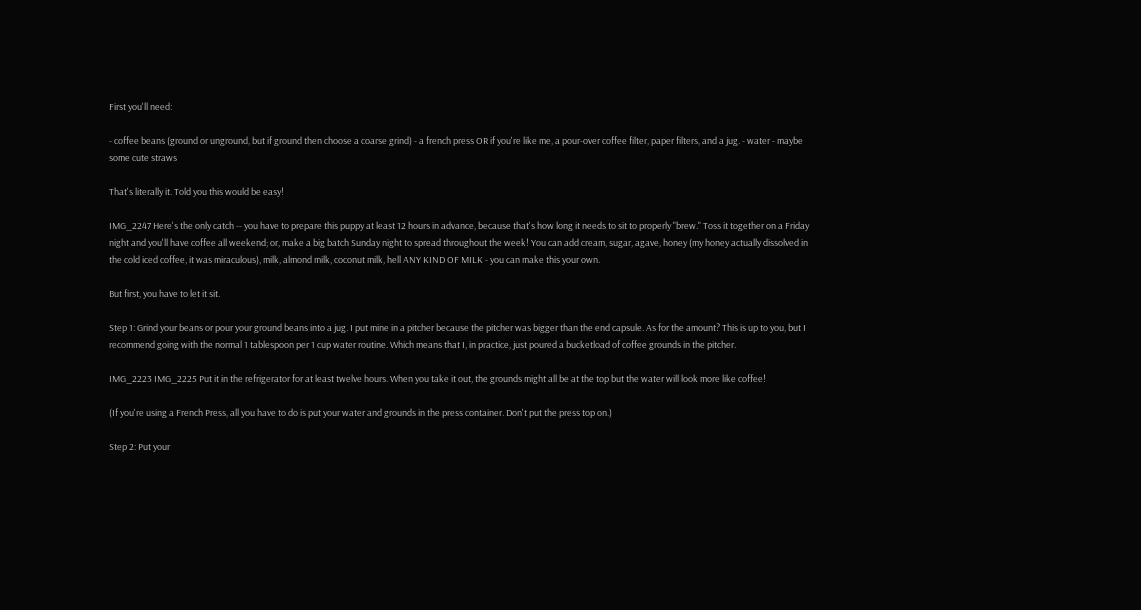First you'll need:

- coffee beans (ground or unground, but if ground then choose a coarse grind) - a french press OR if you're like me, a pour-over coffee filter, paper filters, and a jug. - water - maybe some cute straws

That's literally it. Told you this would be easy!

IMG_2247 Here's the only catch -- you have to prepare this puppy at least 12 hours in advance, because that's how long it needs to sit to properly "brew." Toss it together on a Friday night and you'll have coffee all weekend; or, make a big batch Sunday night to spread throughout the week! You can add cream, sugar, agave, honey (my honey actually dissolved in the cold iced coffee, it was miraculous), milk, almond milk, coconut milk, hell ANY KIND OF MILK - you can make this your own.

But first, you have to let it sit.

Step 1: Grind your beans or pour your ground beans into a jug. I put mine in a pitcher because the pitcher was bigger than the end capsule. As for the amount? This is up to you, but I recommend going with the normal 1 tablespoon per 1 cup water routine. Which means that I, in practice, just poured a bucketload of coffee grounds in the pitcher.

IMG_2223 IMG_2225 Put it in the refrigerator for at least twelve hours. When you take it out, the grounds might all be at the top but the water will look more like coffee!

(If you're using a French Press, all you have to do is put your water and grounds in the press container. Don't put the press top on.)

Step 2: Put your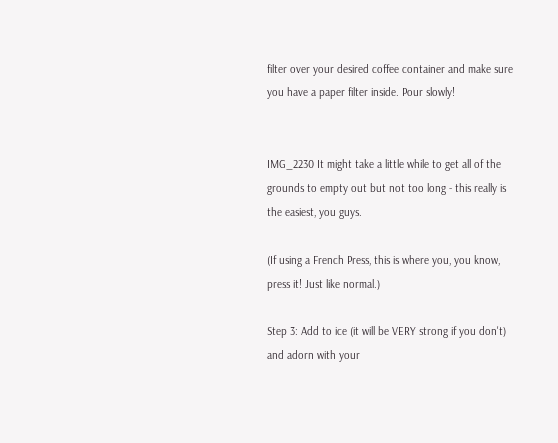filter over your desired coffee container and make sure you have a paper filter inside. Pour slowly!


IMG_2230 It might take a little while to get all of the grounds to empty out but not too long - this really is the easiest, you guys.

(If using a French Press, this is where you, you know, press it! Just like normal.)

Step 3: Add to ice (it will be VERY strong if you don't) and adorn with your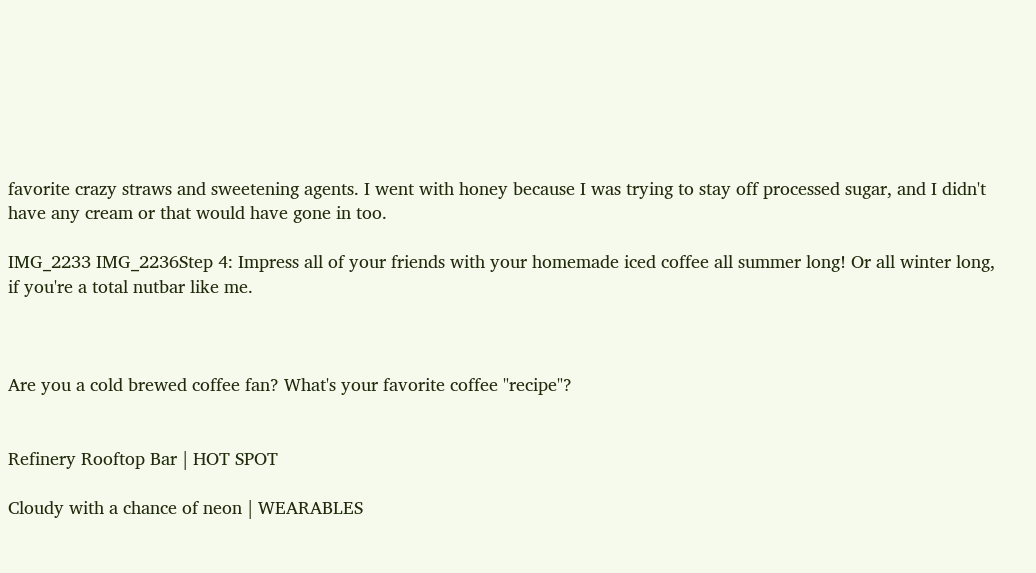favorite crazy straws and sweetening agents. I went with honey because I was trying to stay off processed sugar, and I didn't have any cream or that would have gone in too.

IMG_2233 IMG_2236Step 4: Impress all of your friends with your homemade iced coffee all summer long! Or all winter long, if you're a total nutbar like me.



Are you a cold brewed coffee fan? What's your favorite coffee "recipe"?


Refinery Rooftop Bar | HOT SPOT

Cloudy with a chance of neon | WEARABLES